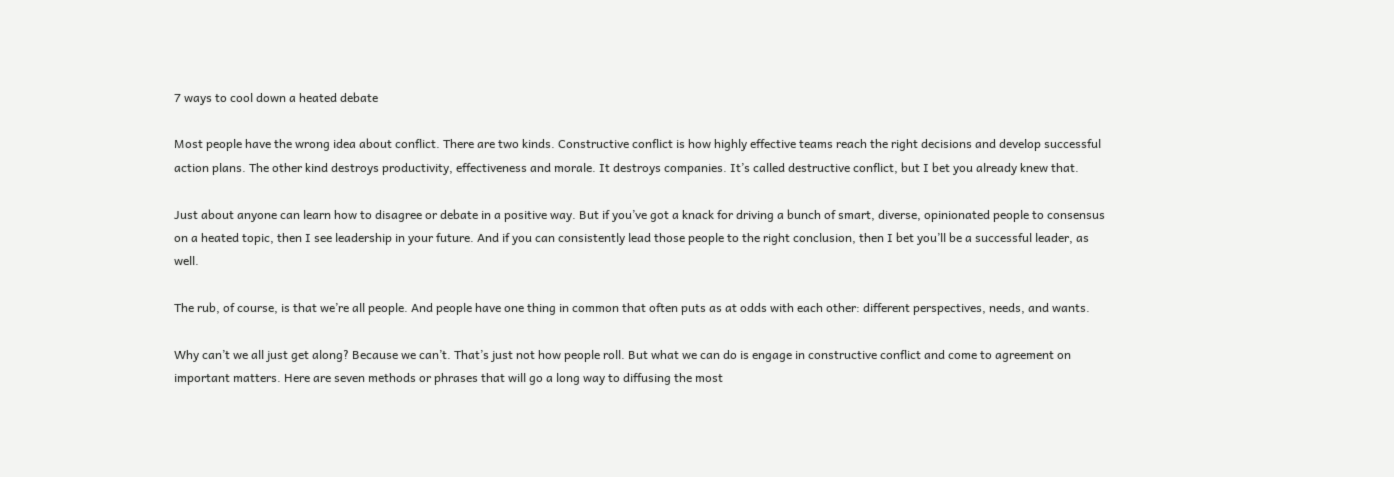7 ways to cool down a heated debate

Most people have the wrong idea about conflict. There are two kinds. Constructive conflict is how highly effective teams reach the right decisions and develop successful action plans. The other kind destroys productivity, effectiveness and morale. It destroys companies. It’s called destructive conflict, but I bet you already knew that.

Just about anyone can learn how to disagree or debate in a positive way. But if you’ve got a knack for driving a bunch of smart, diverse, opinionated people to consensus on a heated topic, then I see leadership in your future. And if you can consistently lead those people to the right conclusion, then I bet you’ll be a successful leader, as well.

The rub, of course, is that we’re all people. And people have one thing in common that often puts as at odds with each other: different perspectives, needs, and wants.

Why can’t we all just get along? Because we can’t. That’s just not how people roll. But what we can do is engage in constructive conflict and come to agreement on important matters. Here are seven methods or phrases that will go a long way to diffusing the most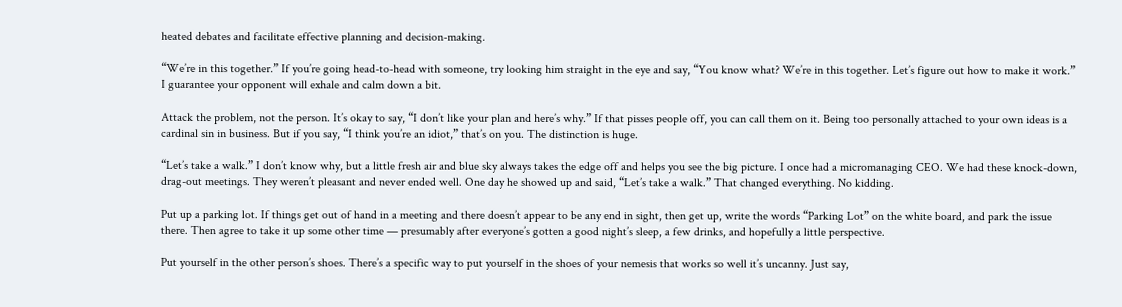heated debates and facilitate effective planning and decision-making.

“We’re in this together.” If you’re going head-to-head with someone, try looking him straight in the eye and say, “You know what? We’re in this together. Let’s figure out how to make it work.” I guarantee your opponent will exhale and calm down a bit.

Attack the problem, not the person. It’s okay to say, “I don’t like your plan and here’s why.” If that pisses people off, you can call them on it. Being too personally attached to your own ideas is a cardinal sin in business. But if you say, “I think you’re an idiot,” that’s on you. The distinction is huge.

“Let’s take a walk.” I don’t know why, but a little fresh air and blue sky always takes the edge off and helps you see the big picture. I once had a micromanaging CEO. We had these knock-down, drag-out meetings. They weren’t pleasant and never ended well. One day he showed up and said, “Let’s take a walk.” That changed everything. No kidding.

Put up a parking lot. If things get out of hand in a meeting and there doesn’t appear to be any end in sight, then get up, write the words “Parking Lot” on the white board, and park the issue there. Then agree to take it up some other time — presumably after everyone’s gotten a good night’s sleep, a few drinks, and hopefully a little perspective.

Put yourself in the other person’s shoes. There’s a specific way to put yourself in the shoes of your nemesis that works so well it’s uncanny. Just say,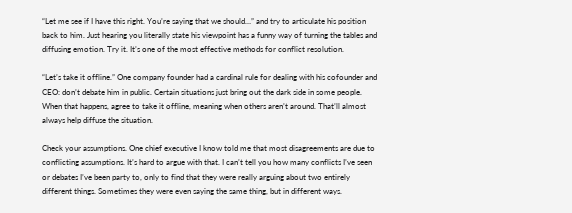“Let me see if I have this right. You’re saying that we should…” and try to articulate his position back to him. Just hearing you literally state his viewpoint has a funny way of turning the tables and diffusing emotion. Try it. It’s one of the most effective methods for conflict resolution.

“Let’s take it offline.” One company founder had a cardinal rule for dealing with his cofounder and CEO: don’t debate him in public. Certain situations just bring out the dark side in some people. When that happens, agree to take it offline, meaning when others aren’t around. That’ll almost always help diffuse the situation.

Check your assumptions. One chief executive I know told me that most disagreements are due to conflicting assumptions. It’s hard to argue with that. I can’t tell you how many conflicts I’ve seen or debates I’ve been party to, only to find that they were really arguing about two entirely different things. Sometimes they were even saying the same thing, but in different ways.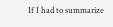If I had to summarize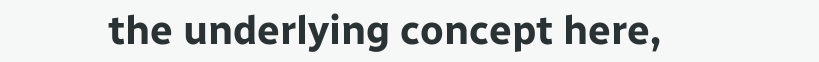the underlying concept here,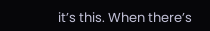it’s this. When there’s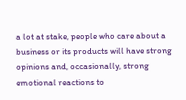a lot at stake, people who care about a business or its products will have strong opinions and, occasionally, strong emotional reactions to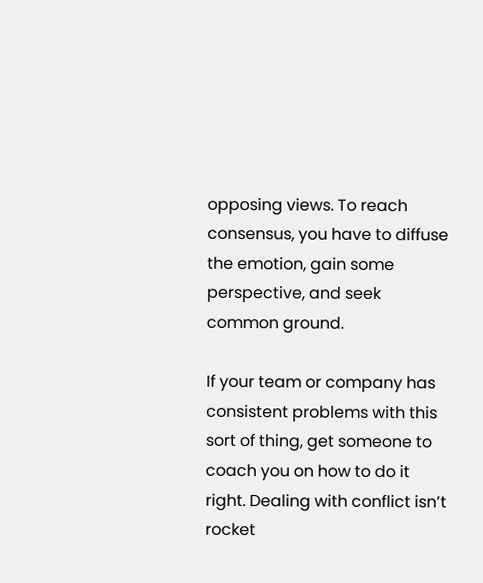opposing views. To reach consensus, you have to diffuse the emotion, gain some perspective, and seek common ground.

If your team or company has consistent problems with this sort of thing, get someone to coach you on how to do it right. Dealing with conflict isn’t rocket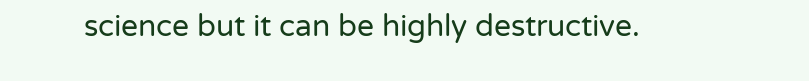science but it can be highly destructive.